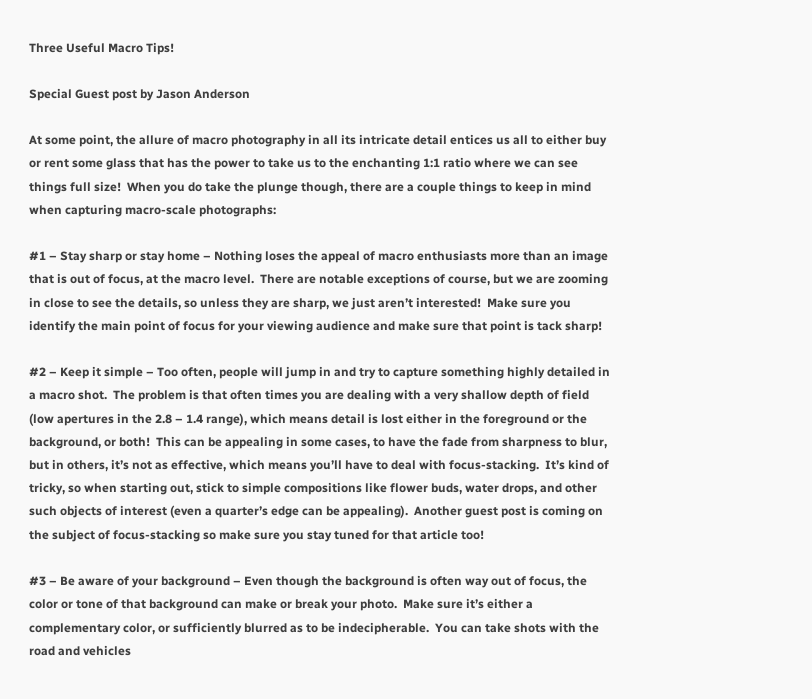Three Useful Macro Tips!

Special Guest post by Jason Anderson

At some point, the allure of macro photography in all its intricate detail entices us all to either buy or rent some glass that has the power to take us to the enchanting 1:1 ratio where we can see things full size!  When you do take the plunge though, there are a couple things to keep in mind when capturing macro-scale photographs:

#1 – Stay sharp or stay home – Nothing loses the appeal of macro enthusiasts more than an image that is out of focus, at the macro level.  There are notable exceptions of course, but we are zooming in close to see the details, so unless they are sharp, we just aren’t interested!  Make sure you identify the main point of focus for your viewing audience and make sure that point is tack sharp!

#2 – Keep it simple – Too often, people will jump in and try to capture something highly detailed in a macro shot.  The problem is that often times you are dealing with a very shallow depth of field (low apertures in the 2.8 – 1.4 range), which means detail is lost either in the foreground or the background, or both!  This can be appealing in some cases, to have the fade from sharpness to blur, but in others, it’s not as effective, which means you’ll have to deal with focus-stacking.  It’s kind of tricky, so when starting out, stick to simple compositions like flower buds, water drops, and other such objects of interest (even a quarter’s edge can be appealing).  Another guest post is coming on the subject of focus-stacking so make sure you stay tuned for that article too!

#3 – Be aware of your background – Even though the background is often way out of focus, the color or tone of that background can make or break your photo.  Make sure it’s either a complementary color, or sufficiently blurred as to be indecipherable.  You can take shots with the road and vehicles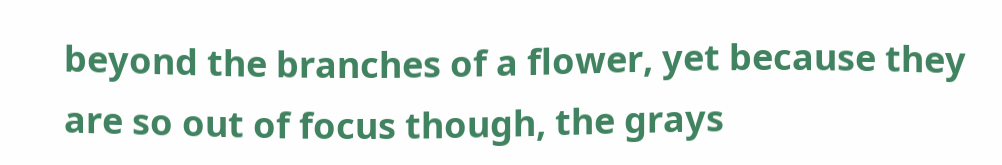beyond the branches of a flower, yet because they are so out of focus though, the grays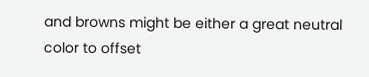and browns might be either a great neutral color to offset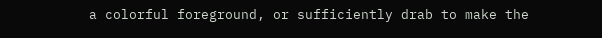a colorful foreground, or sufficiently drab to make the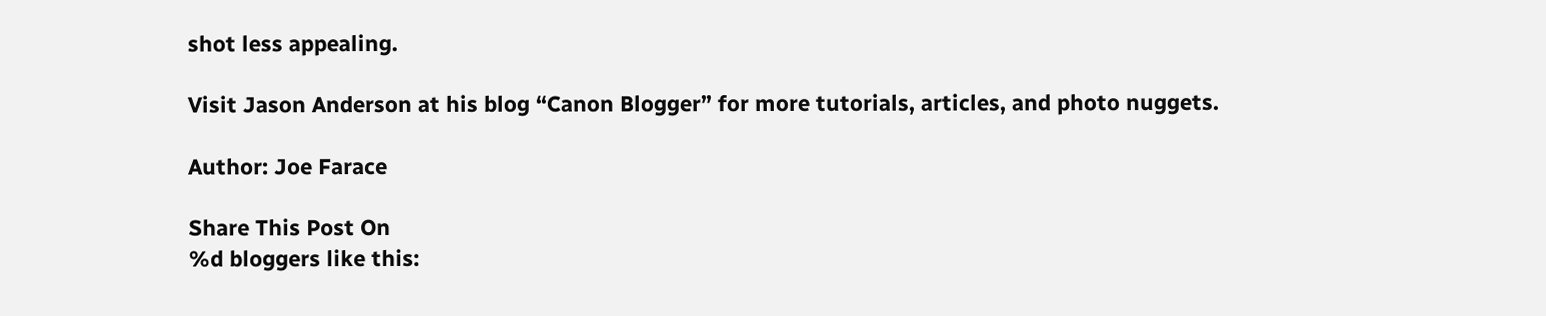shot less appealing.

Visit Jason Anderson at his blog “Canon Blogger” for more tutorials, articles, and photo nuggets.

Author: Joe Farace

Share This Post On
%d bloggers like this: